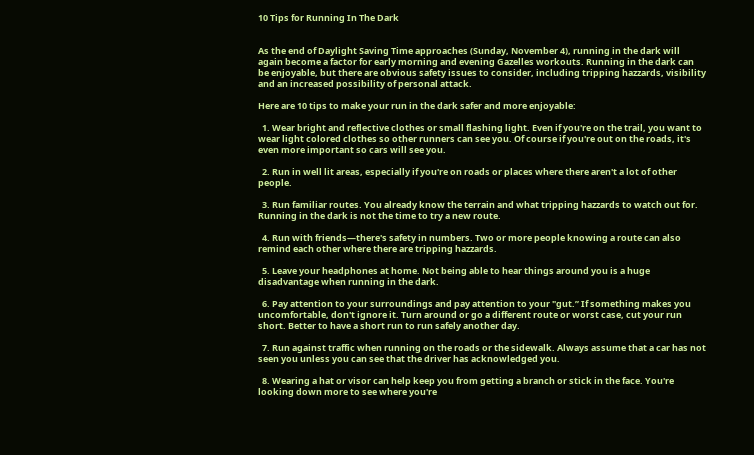10 Tips for Running In The Dark


As the end of Daylight Saving Time approaches (Sunday, November 4), running in the dark will again become a factor for early morning and evening Gazelles workouts. Running in the dark can be enjoyable, but there are obvious safety issues to consider, including tripping hazzards, visibility and an increased possibility of personal attack.

Here are 10 tips to make your run in the dark safer and more enjoyable:

  1. Wear bright and reflective clothes or small flashing light. Even if you're on the trail, you want to wear light colored clothes so other runners can see you. Of course if you're out on the roads, it's even more important so cars will see you.

  2. Run in well lit areas, especially if you're on roads or places where there aren't a lot of other people.

  3. Run familiar routes. You already know the terrain and what tripping hazzards to watch out for. Running in the dark is not the time to try a new route.

  4. Run with friends—there's safety in numbers. Two or more people knowing a route can also remind each other where there are tripping hazzards.

  5. Leave your headphones at home. Not being able to hear things around you is a huge disadvantage when running in the dark.

  6. Pay attention to your surroundings and pay attention to your "gut.” If something makes you uncomfortable, don't ignore it. Turn around or go a different route or worst case, cut your run short. Better to have a short run to run safely another day.

  7. Run against traffic when running on the roads or the sidewalk. Always assume that a car has not seen you unless you can see that the driver has acknowledged you.

  8. Wearing a hat or visor can help keep you from getting a branch or stick in the face. You're looking down more to see where you're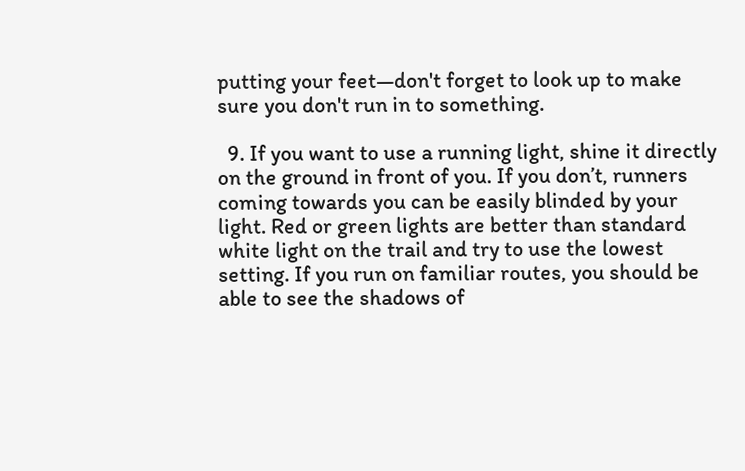putting your feet—don't forget to look up to make sure you don't run in to something.

  9. If you want to use a running light, shine it directly on the ground in front of you. If you don’t, runners coming towards you can be easily blinded by your light. Red or green lights are better than standard white light on the trail and try to use the lowest setting. If you run on familiar routes, you should be able to see the shadows of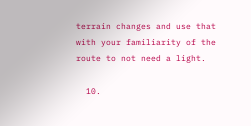terrain changes and use that with your familiarity of the route to not need a light.

  10.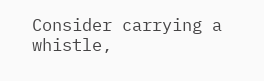Consider carrying a whistle,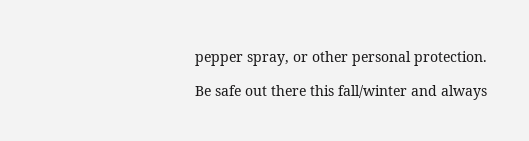pepper spray, or other personal protection.

Be safe out there this fall/winter and always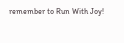remember to Run With Joy!